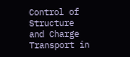Control of Structure and Charge Transport in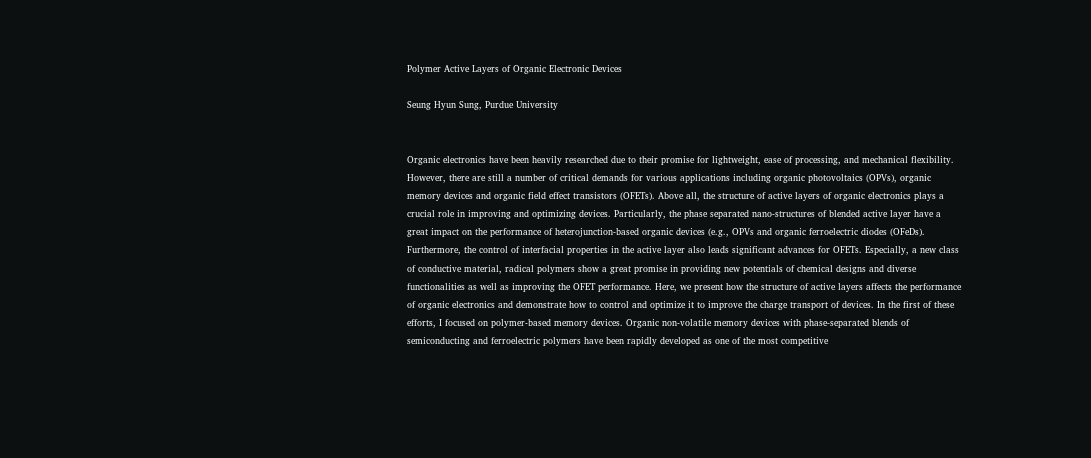Polymer Active Layers of Organic Electronic Devices

Seung Hyun Sung, Purdue University


Organic electronics have been heavily researched due to their promise for lightweight, ease of processing, and mechanical flexibility. However, there are still a number of critical demands for various applications including organic photovoltaics (OPVs), organic memory devices and organic field effect transistors (OFETs). Above all, the structure of active layers of organic electronics plays a crucial role in improving and optimizing devices. Particularly, the phase separated nano-structures of blended active layer have a great impact on the performance of heterojunction-based organic devices (e.g., OPVs and organic ferroelectric diodes (OFeDs). Furthermore, the control of interfacial properties in the active layer also leads significant advances for OFETs. Especially, a new class of conductive material, radical polymers show a great promise in providing new potentials of chemical designs and diverse functionalities as well as improving the OFET performance. Here, we present how the structure of active layers affects the performance of organic electronics and demonstrate how to control and optimize it to improve the charge transport of devices. In the first of these efforts, I focused on polymer-based memory devices. Organic non-volatile memory devices with phase-separated blends of semiconducting and ferroelectric polymers have been rapidly developed as one of the most competitive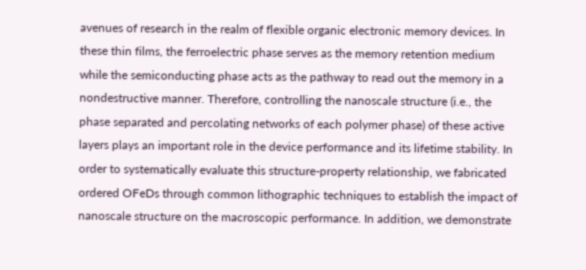avenues of research in the realm of flexible organic electronic memory devices. In these thin films, the ferroelectric phase serves as the memory retention medium while the semiconducting phase acts as the pathway to read out the memory in a nondestructive manner. Therefore, controlling the nanoscale structure (i.e., the phase separated and percolating networks of each polymer phase) of these active layers plays an important role in the device performance and its lifetime stability. In order to systematically evaluate this structure-property relationship, we fabricated ordered OFeDs through common lithographic techniques to establish the impact of nanoscale structure on the macroscopic performance. In addition, we demonstrate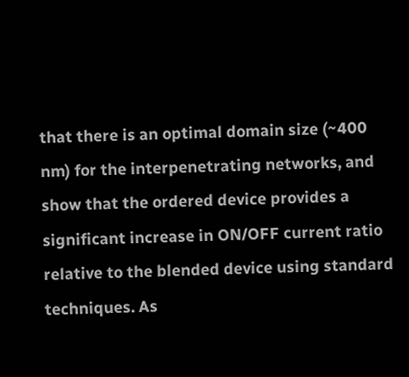that there is an optimal domain size (~400 nm) for the interpenetrating networks, and show that the ordered device provides a significant increase in ON/OFF current ratio relative to the blended device using standard techniques. As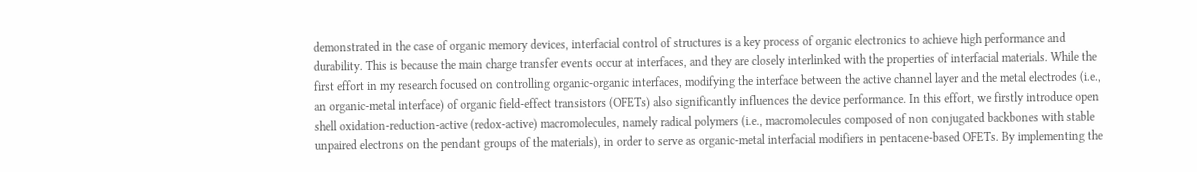demonstrated in the case of organic memory devices, interfacial control of structures is a key process of organic electronics to achieve high performance and durability. This is because the main charge transfer events occur at interfaces, and they are closely interlinked with the properties of interfacial materials. While the first effort in my research focused on controlling organic-organic interfaces, modifying the interface between the active channel layer and the metal electrodes (i.e., an organic-metal interface) of organic field-effect transistors (OFETs) also significantly influences the device performance. In this effort, we firstly introduce open shell oxidation-reduction-active (redox-active) macromolecules, namely radical polymers (i.e., macromolecules composed of non conjugated backbones with stable unpaired electrons on the pendant groups of the materials), in order to serve as organic-metal interfacial modifiers in pentacene-based OFETs. By implementing the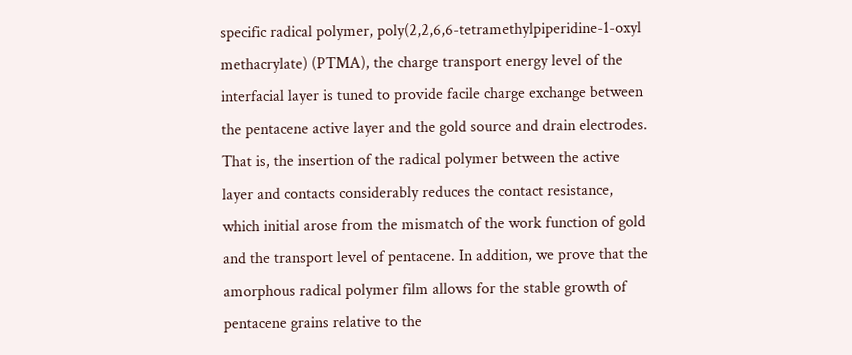specific radical polymer, poly(2,2,6,6-tetramethylpiperidine-1-oxyl methacrylate) (PTMA), the charge transport energy level of the interfacial layer is tuned to provide facile charge exchange between the pentacene active layer and the gold source and drain electrodes. That is, the insertion of the radical polymer between the active layer and contacts considerably reduces the contact resistance, which initial arose from the mismatch of the work function of gold and the transport level of pentacene. In addition, we prove that the amorphous radical polymer film allows for the stable growth of pentacene grains relative to the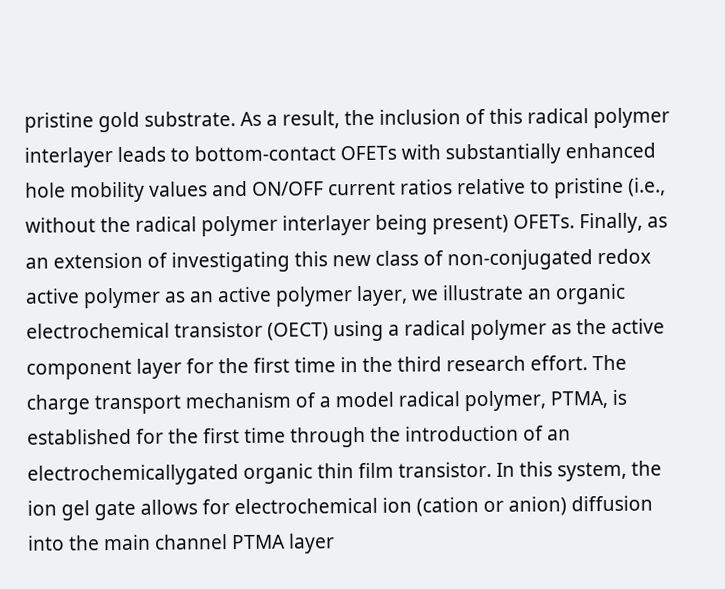pristine gold substrate. As a result, the inclusion of this radical polymer interlayer leads to bottom-contact OFETs with substantially enhanced hole mobility values and ON/OFF current ratios relative to pristine (i.e., without the radical polymer interlayer being present) OFETs. Finally, as an extension of investigating this new class of non-conjugated redox active polymer as an active polymer layer, we illustrate an organic electrochemical transistor (OECT) using a radical polymer as the active component layer for the first time in the third research effort. The charge transport mechanism of a model radical polymer, PTMA, is established for the first time through the introduction of an electrochemicallygated organic thin film transistor. In this system, the ion gel gate allows for electrochemical ion (cation or anion) diffusion into the main channel PTMA layer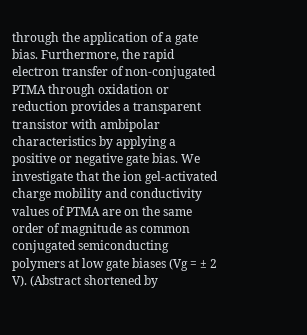through the application of a gate bias. Furthermore, the rapid electron transfer of non-conjugated PTMA through oxidation or reduction provides a transparent transistor with ambipolar characteristics by applying a positive or negative gate bias. We investigate that the ion gel-activated charge mobility and conductivity values of PTMA are on the same order of magnitude as common conjugated semiconducting polymers at low gate biases (Vg = ± 2 V). (Abstract shortened by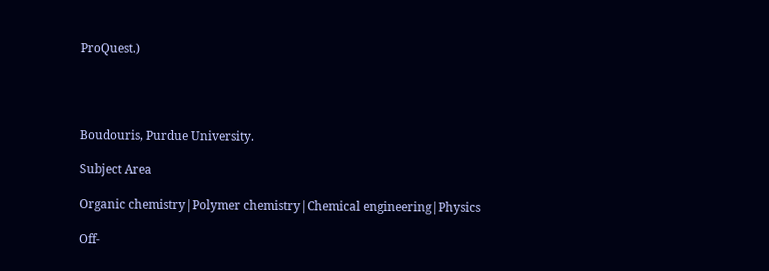ProQuest.)




Boudouris, Purdue University.

Subject Area

Organic chemistry|Polymer chemistry|Chemical engineering|Physics

Off-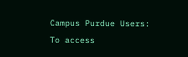Campus Purdue Users:
To access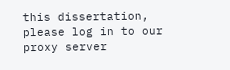this dissertation, please log in to our
proxy server